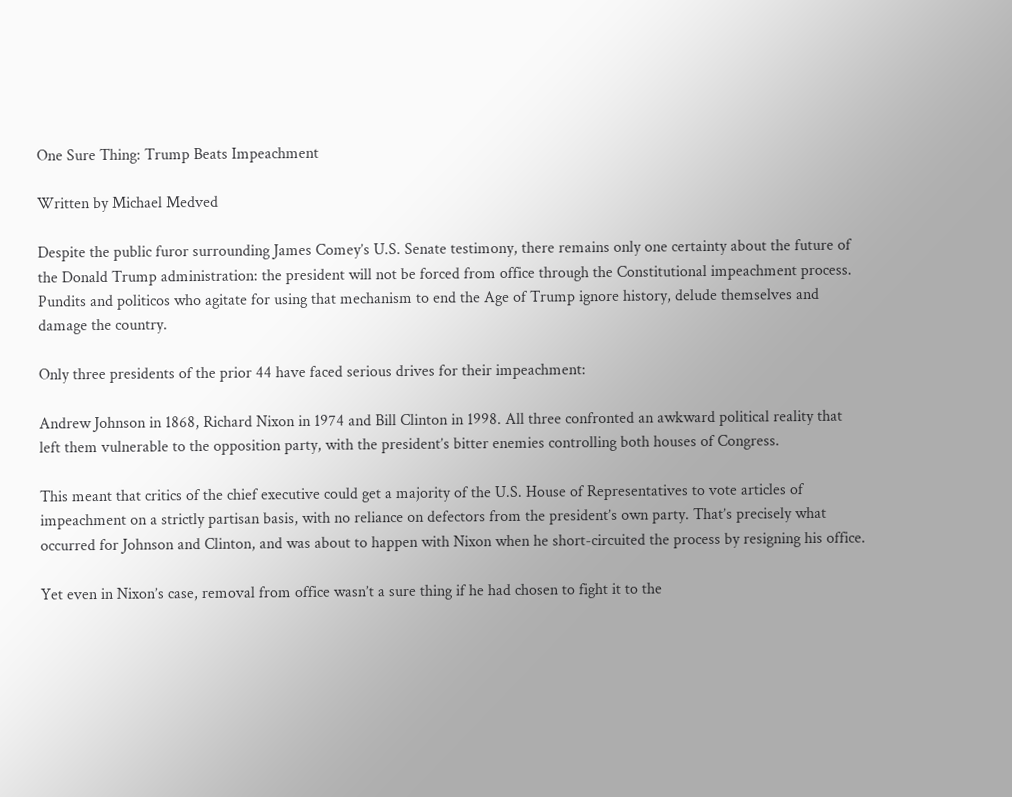One Sure Thing: Trump Beats Impeachment

Written by Michael Medved

Despite the public furor surrounding James Comey’s U.S. Senate testimony, there remains only one certainty about the future of the Donald Trump administration: the president will not be forced from office through the Constitutional impeachment process. Pundits and politicos who agitate for using that mechanism to end the Age of Trump ignore history, delude themselves and damage the country.

Only three presidents of the prior 44 have faced serious drives for their impeachment:

Andrew Johnson in 1868, Richard Nixon in 1974 and Bill Clinton in 1998. All three confronted an awkward political reality that left them vulnerable to the opposition party, with the president’s bitter enemies controlling both houses of Congress.

This meant that critics of the chief executive could get a majority of the U.S. House of Representatives to vote articles of impeachment on a strictly partisan basis, with no reliance on defectors from the president’s own party. That’s precisely what occurred for Johnson and Clinton, and was about to happen with Nixon when he short-circuited the process by resigning his office.

Yet even in Nixon’s case, removal from office wasn’t a sure thing if he had chosen to fight it to the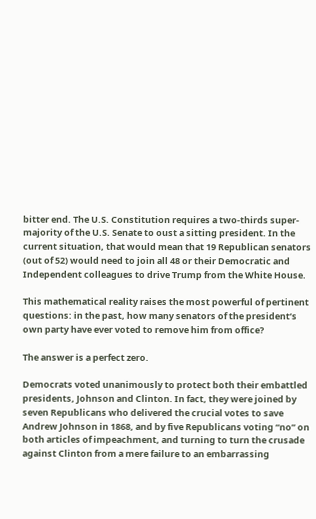bitter end. The U.S. Constitution requires a two-thirds super-majority of the U.S. Senate to oust a sitting president. In the current situation, that would mean that 19 Republican senators (out of 52) would need to join all 48 or their Democratic and Independent colleagues to drive Trump from the White House.

This mathematical reality raises the most powerful of pertinent questions: in the past, how many senators of the president’s own party have ever voted to remove him from office?

The answer is a perfect zero.

Democrats voted unanimously to protect both their embattled presidents, Johnson and Clinton. In fact, they were joined by seven Republicans who delivered the crucial votes to save Andrew Johnson in 1868, and by five Republicans voting “no” on both articles of impeachment, and turning to turn the crusade against Clinton from a mere failure to an embarrassing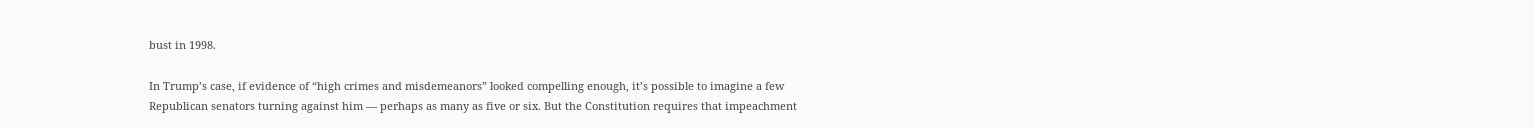bust in 1998.

In Trump’s case, if evidence of “high crimes and misdemeanors” looked compelling enough, it’s possible to imagine a few Republican senators turning against him — perhaps as many as five or six. But the Constitution requires that impeachment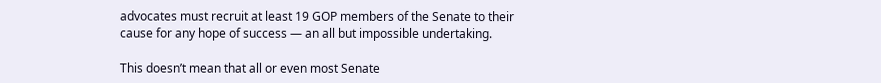advocates must recruit at least 19 GOP members of the Senate to their cause for any hope of success — an all but impossible undertaking.

This doesn’t mean that all or even most Senate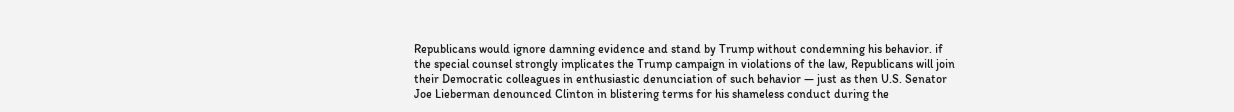Republicans would ignore damning evidence and stand by Trump without condemning his behavior. if the special counsel strongly implicates the Trump campaign in violations of the law, Republicans will join their Democratic colleagues in enthusiastic denunciation of such behavior — just as then U.S. Senator Joe Lieberman denounced Clinton in blistering terms for his shameless conduct during the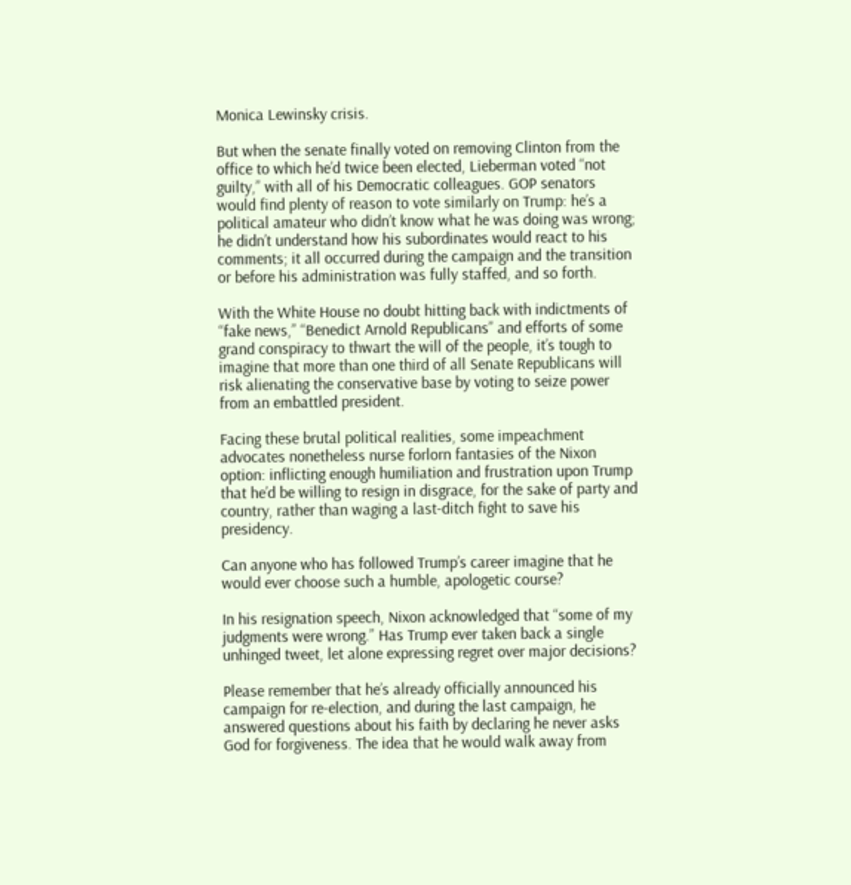Monica Lewinsky crisis.

But when the senate finally voted on removing Clinton from the office to which he’d twice been elected, Lieberman voted “not guilty,” with all of his Democratic colleagues. GOP senators would find plenty of reason to vote similarly on Trump: he’s a political amateur who didn’t know what he was doing was wrong; he didn’t understand how his subordinates would react to his comments; it all occurred during the campaign and the transition or before his administration was fully staffed, and so forth.

With the White House no doubt hitting back with indictments of “fake news,” “Benedict Arnold Republicans” and efforts of some grand conspiracy to thwart the will of the people, it’s tough to imagine that more than one third of all Senate Republicans will risk alienating the conservative base by voting to seize power from an embattled president.

Facing these brutal political realities, some impeachment advocates nonetheless nurse forlorn fantasies of the Nixon option: inflicting enough humiliation and frustration upon Trump that he’d be willing to resign in disgrace, for the sake of party and country, rather than waging a last-ditch fight to save his presidency.

Can anyone who has followed Trump’s career imagine that he would ever choose such a humble, apologetic course?

In his resignation speech, Nixon acknowledged that “some of my judgments were wrong.” Has Trump ever taken back a single unhinged tweet, let alone expressing regret over major decisions?

Please remember that he’s already officially announced his campaign for re-election, and during the last campaign, he answered questions about his faith by declaring he never asks God for forgiveness. The idea that he would walk away from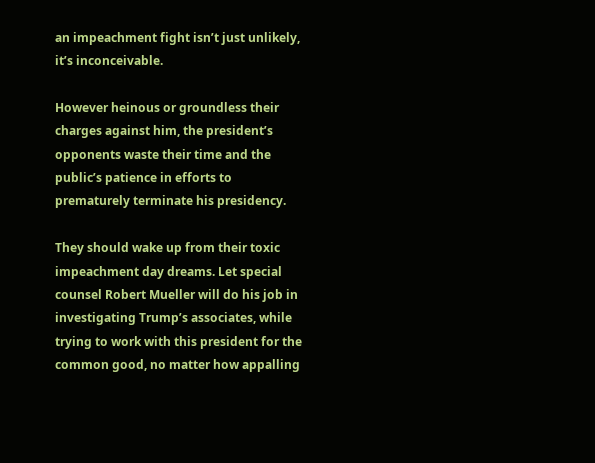an impeachment fight isn’t just unlikely, it’s inconceivable.

However heinous or groundless their charges against him, the president’s opponents waste their time and the public’s patience in efforts to prematurely terminate his presidency.

They should wake up from their toxic impeachment day dreams. Let special counsel Robert Mueller will do his job in investigating Trump’s associates, while trying to work with this president for the common good, no matter how appalling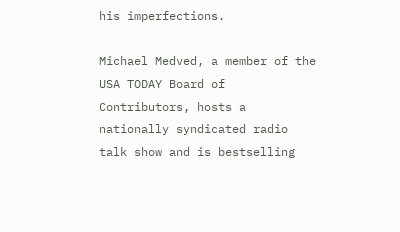his imperfections.

Michael Medved, a member of the USA TODAY Board of Contributors, hosts a nationally syndicated radio talk show and is bestselling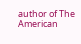author of The American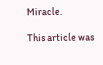Miracle.

This article was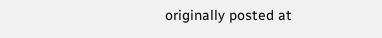originally posted at